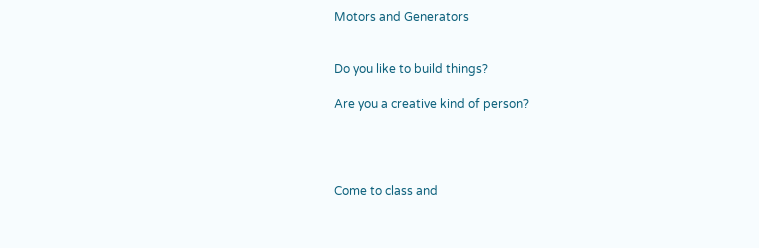Motors and Generators


Do you like to build things?

Are you a creative kind of person?




Come to class and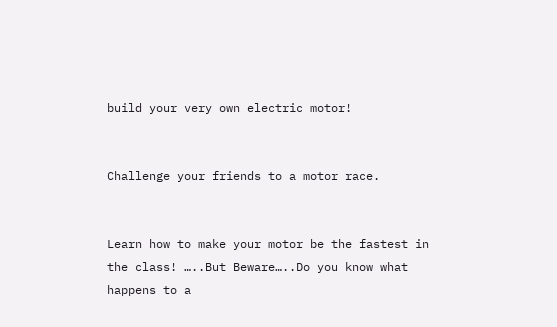build your very own electric motor!


Challenge your friends to a motor race.


Learn how to make your motor be the fastest in the class! …..But Beware…..Do you know what happens to a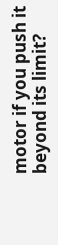motor if you push it beyond its limit?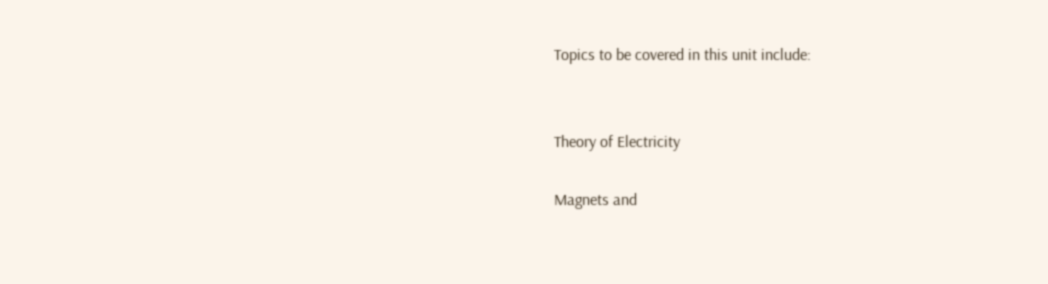Topics to be covered in this unit include:


Theory of Electricity

Magnets and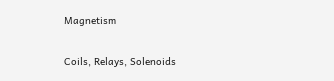Magnetism

Coils, Relays, Solenoids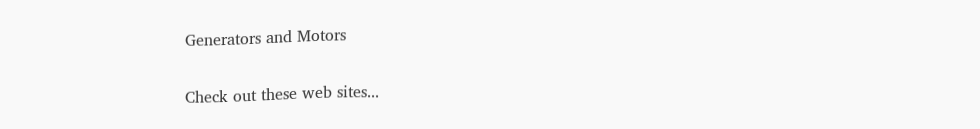Generators and Motors

Check out these web sites...